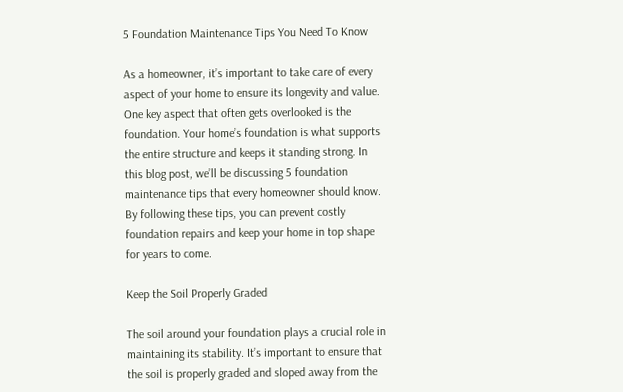5 Foundation Maintenance Tips You Need To Know

As a homeowner, it’s important to take care of every aspect of your home to ensure its longevity and value. One key aspect that often gets overlooked is the foundation. Your home’s foundation is what supports the entire structure and keeps it standing strong. In this blog post, we’ll be discussing 5 foundation maintenance tips that every homeowner should know. By following these tips, you can prevent costly foundation repairs and keep your home in top shape for years to come.

Keep the Soil Properly Graded

The soil around your foundation plays a crucial role in maintaining its stability. It’s important to ensure that the soil is properly graded and sloped away from the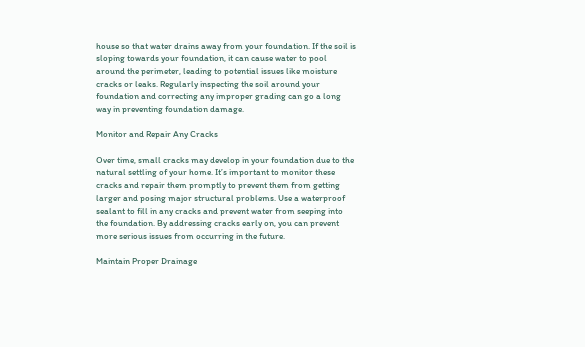house so that water drains away from your foundation. If the soil is sloping towards your foundation, it can cause water to pool around the perimeter, leading to potential issues like moisture cracks or leaks. Regularly inspecting the soil around your foundation and correcting any improper grading can go a long way in preventing foundation damage.

Monitor and Repair Any Cracks

Over time, small cracks may develop in your foundation due to the natural settling of your home. It’s important to monitor these cracks and repair them promptly to prevent them from getting larger and posing major structural problems. Use a waterproof sealant to fill in any cracks and prevent water from seeping into the foundation. By addressing cracks early on, you can prevent more serious issues from occurring in the future.

Maintain Proper Drainage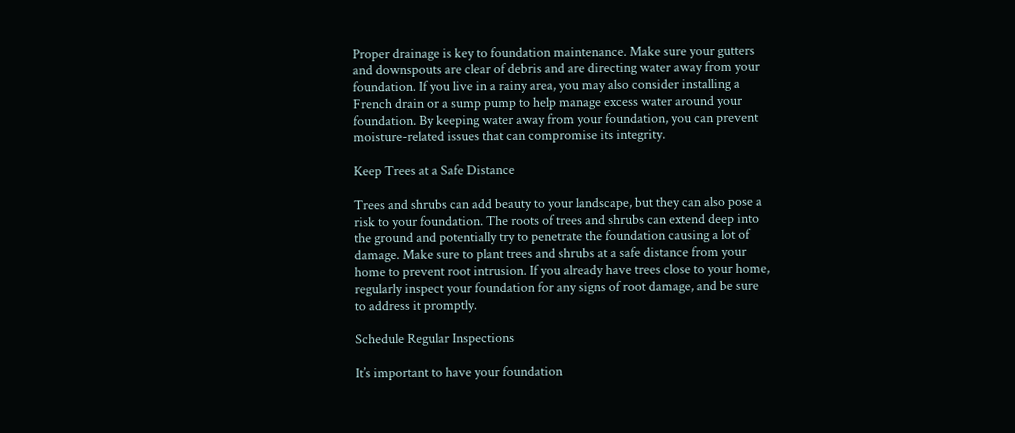Proper drainage is key to foundation maintenance. Make sure your gutters and downspouts are clear of debris and are directing water away from your foundation. If you live in a rainy area, you may also consider installing a French drain or a sump pump to help manage excess water around your foundation. By keeping water away from your foundation, you can prevent moisture-related issues that can compromise its integrity.

Keep Trees at a Safe Distance

Trees and shrubs can add beauty to your landscape, but they can also pose a risk to your foundation. The roots of trees and shrubs can extend deep into the ground and potentially try to penetrate the foundation causing a lot of damage. Make sure to plant trees and shrubs at a safe distance from your home to prevent root intrusion. If you already have trees close to your home, regularly inspect your foundation for any signs of root damage, and be sure to address it promptly.

Schedule Regular Inspections

It’s important to have your foundation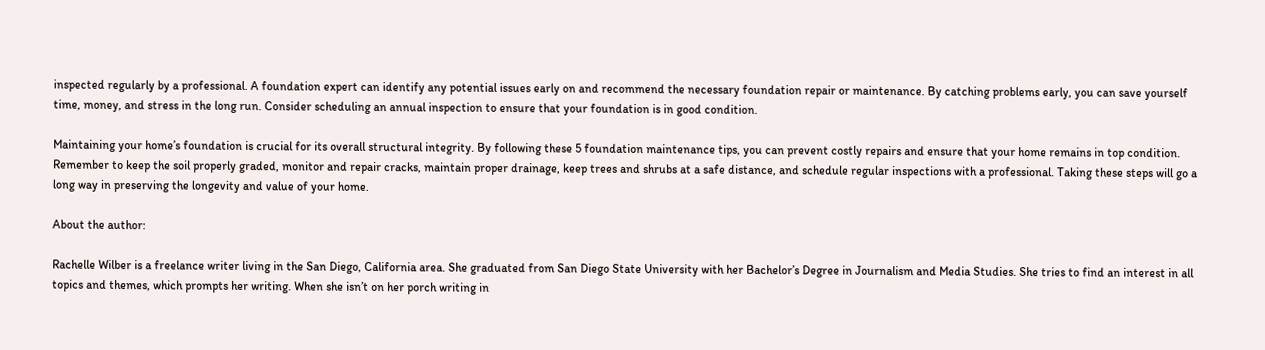inspected regularly by a professional. A foundation expert can identify any potential issues early on and recommend the necessary foundation repair or maintenance. By catching problems early, you can save yourself time, money, and stress in the long run. Consider scheduling an annual inspection to ensure that your foundation is in good condition.

Maintaining your home’s foundation is crucial for its overall structural integrity. By following these 5 foundation maintenance tips, you can prevent costly repairs and ensure that your home remains in top condition. Remember to keep the soil properly graded, monitor and repair cracks, maintain proper drainage, keep trees and shrubs at a safe distance, and schedule regular inspections with a professional. Taking these steps will go a long way in preserving the longevity and value of your home.

About the author:

Rachelle Wilber is a freelance writer living in the San Diego, California area. She graduated from San Diego State University with her Bachelor’s Degree in Journalism and Media Studies. She tries to find an interest in all topics and themes, which prompts her writing. When she isn’t on her porch writing in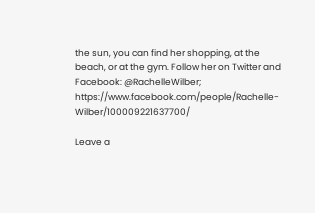the sun, you can find her shopping, at the beach, or at the gym. Follow her on Twitter and Facebook: @RachelleWilber; https://www.facebook.com/people/Rachelle-Wilber/100009221637700/

Leave a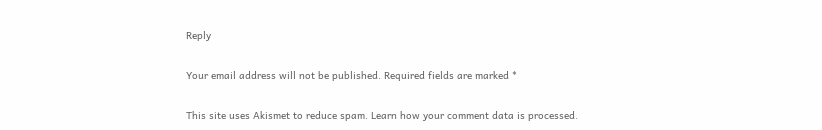Reply

Your email address will not be published. Required fields are marked *

This site uses Akismet to reduce spam. Learn how your comment data is processed.